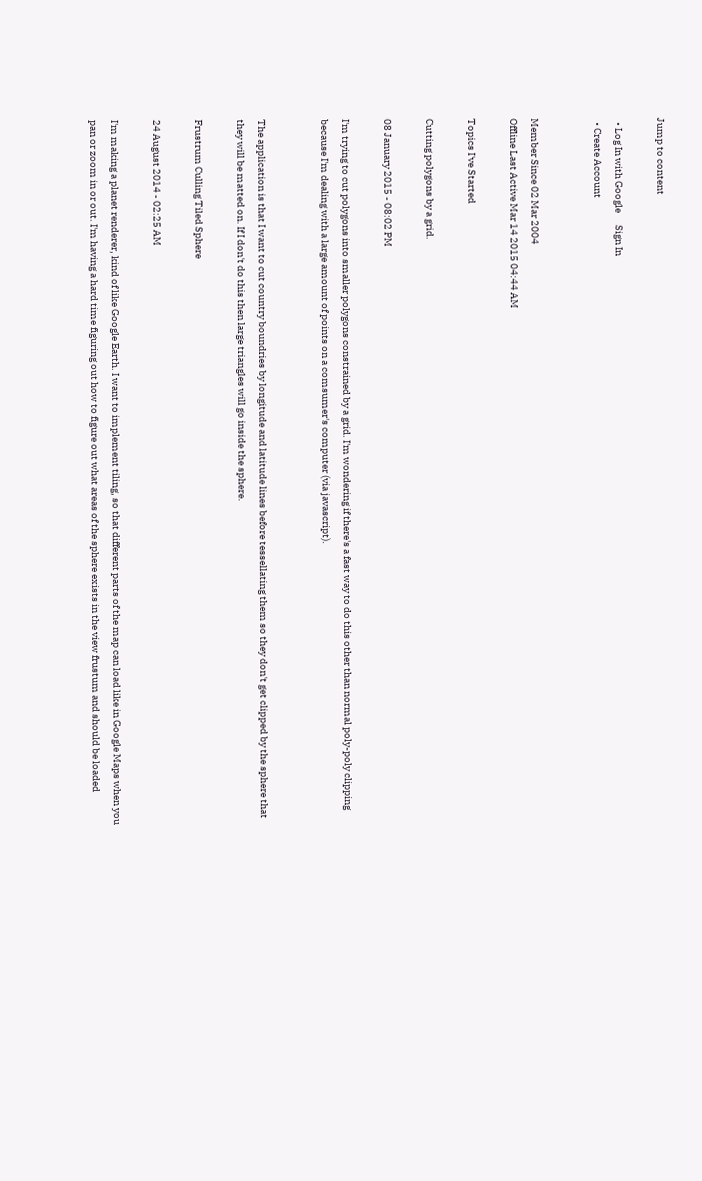Jump to content

  • Log In with Google      Sign In
  • Create Account


Member Since 02 Mar 2004
Offline Last Active Mar 14 2015 04:44 AM

Topics I've Started

Cutting polygons by a grid.

08 January 2015 - 08:02 PM

I'm trying to cut polygons into smaller polygons constrained by a grid. I'm wondering if there's a fast way to do this other than normal poly-poly clipping because I'm dealing with a large amount of points on a comsumer's computer (via javascript).


The application is that I want to cut country boundries by longitude and latitude lines before tessellating them so they don't get clipped by the sphere that they will be matted on. If I don't do this then large triangles will go inside the sphere.

Frustrum Culling Tiled Sphere

24 August 2014 - 02:25 AM

I'm making a planet renderer, kind of like Google Earth. I want to implement tiling, so that different parts of the map can load like in Google Maps when you pan or zoom in or out. I'm having a hard time figuring out how to figure out what areas of the sphere exists in the view frustum and should be loaded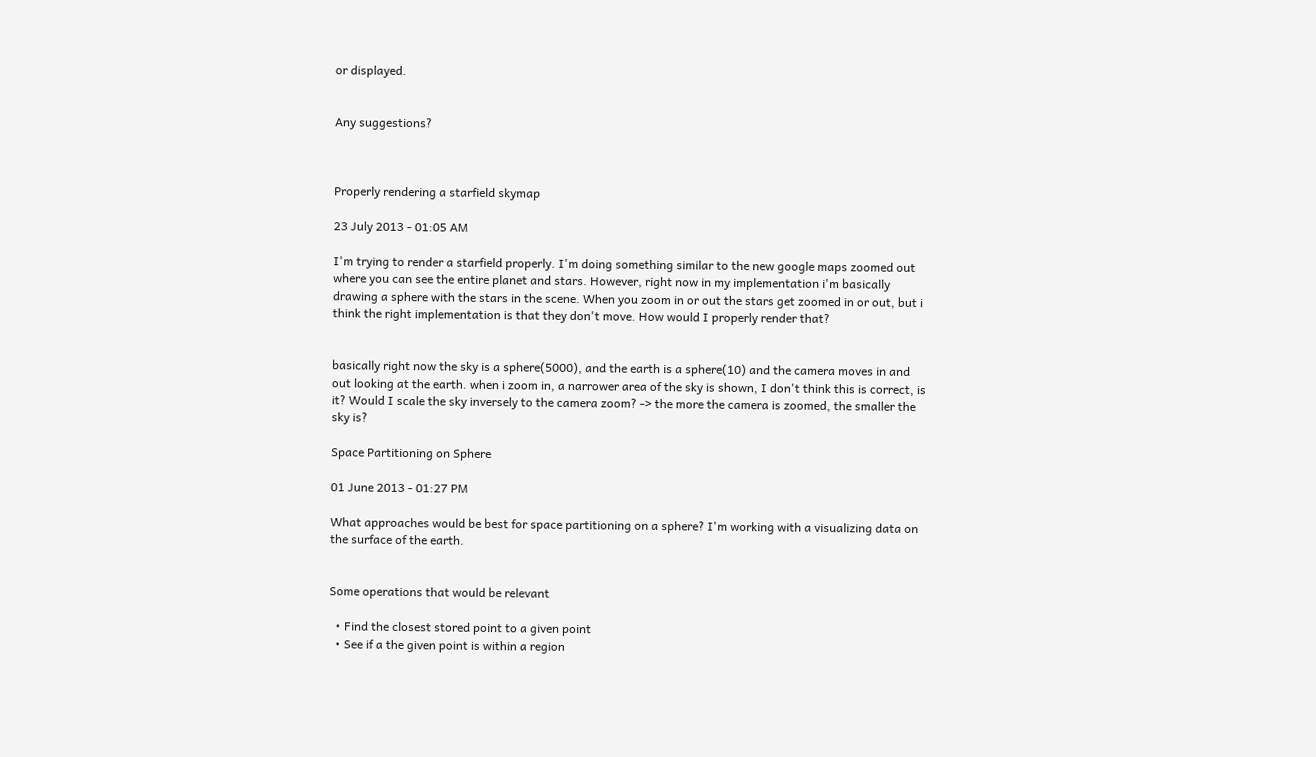or displayed.


Any suggestions?



Properly rendering a starfield skymap

23 July 2013 - 01:05 AM

I'm trying to render a starfield properly. I'm doing something similar to the new google maps zoomed out where you can see the entire planet and stars. However, right now in my implementation i'm basically drawing a sphere with the stars in the scene. When you zoom in or out the stars get zoomed in or out, but i think the right implementation is that they don't move. How would I properly render that?


basically right now the sky is a sphere(5000), and the earth is a sphere(10) and the camera moves in and out looking at the earth. when i zoom in, a narrower area of the sky is shown, I don't think this is correct, is it? Would I scale the sky inversely to the camera zoom? -> the more the camera is zoomed, the smaller the sky is?

Space Partitioning on Sphere

01 June 2013 - 01:27 PM

What approaches would be best for space partitioning on a sphere? I'm working with a visualizing data on the surface of the earth.


Some operations that would be relevant

  • Find the closest stored point to a given point
  • See if a the given point is within a region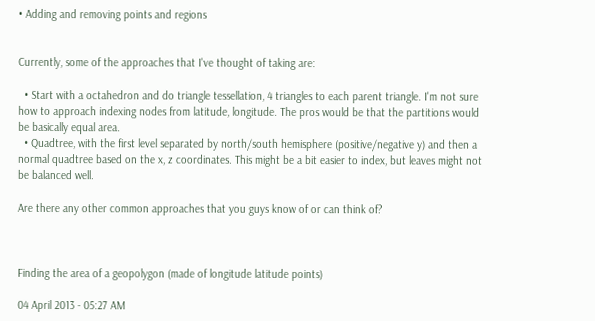• Adding and removing points and regions


Currently, some of the approaches that I've thought of taking are:

  • Start with a octahedron and do triangle tessellation, 4 triangles to each parent triangle. I'm not sure how to approach indexing nodes from latitude, longitude. The pros would be that the partitions would be basically equal area.
  • Quadtree, with the first level separated by north/south hemisphere (positive/negative y) and then a normal quadtree based on the x, z coordinates. This might be a bit easier to index, but leaves might not be balanced well.

Are there any other common approaches that you guys know of or can think of?



Finding the area of a geopolygon (made of longitude latitude points)

04 April 2013 - 05:27 AM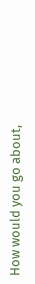How would you go about,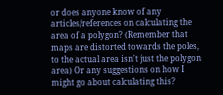or does anyone know of any articles/references on calculating the area of a polygon? (Remember that maps are distorted towards the poles, to the actual area isn't just the polygon area) Or any suggestions on how I might go about calculating this?